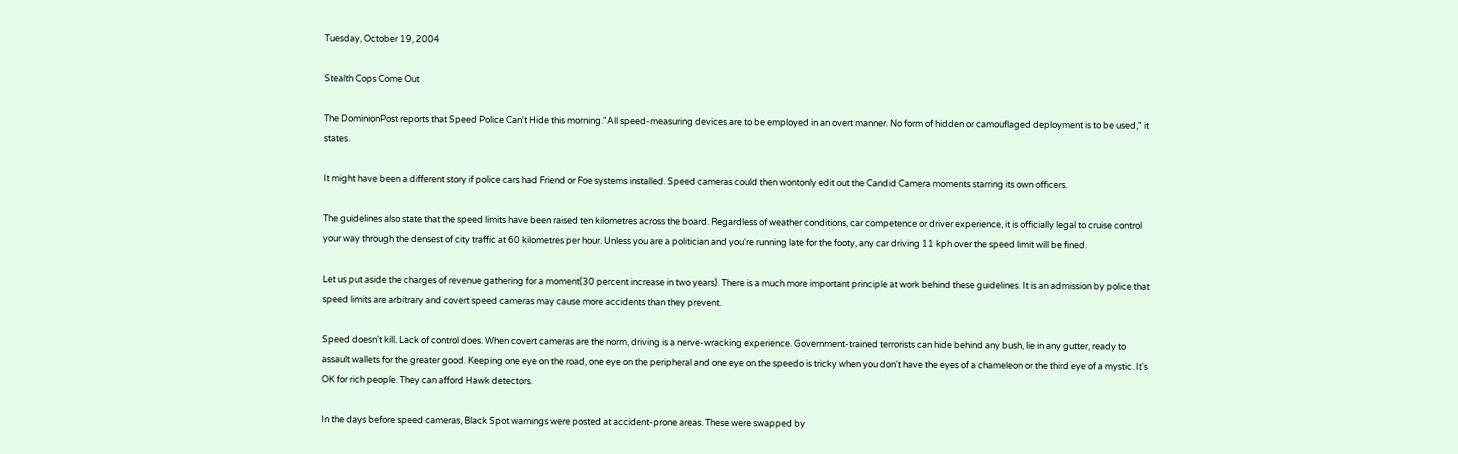Tuesday, October 19, 2004

Stealth Cops Come Out

The DominionPost reports that Speed Police Can't Hide this morning."All speed-measuring devices are to be employed in an overt manner. No form of hidden or camouflaged deployment is to be used," it states.

It might have been a different story if police cars had Friend or Foe systems installed. Speed cameras could then wontonly edit out the Candid Camera moments starring its own officers.

The guidelines also state that the speed limits have been raised ten kilometres across the board. Regardless of weather conditions, car competence or driver experience, it is officially legal to cruise control your way through the densest of city traffic at 60 kilometres per hour. Unless you are a politician and you're running late for the footy, any car driving 11 kph over the speed limit will be fined.

Let us put aside the charges of revenue gathering for a moment(30 percent increase in two years). There is a much more important principle at work behind these guidelines. It is an admission by police that speed limits are arbitrary and covert speed cameras may cause more accidents than they prevent.

Speed doesn't kill. Lack of control does. When covert cameras are the norm, driving is a nerve-wracking experience. Government-trained terrorists can hide behind any bush, lie in any gutter, ready to assault wallets for the greater good. Keeping one eye on the road, one eye on the peripheral and one eye on the speedo is tricky when you don't have the eyes of a chameleon or the third eye of a mystic. It's OK for rich people. They can afford Hawk detectors.

In the days before speed cameras, Black Spot warnings were posted at accident-prone areas. These were swapped by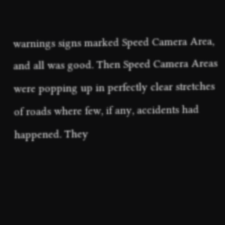warnings signs marked Speed Camera Area, and all was good. Then Speed Camera Areas were popping up in perfectly clear stretches of roads where few, if any, accidents had happened. They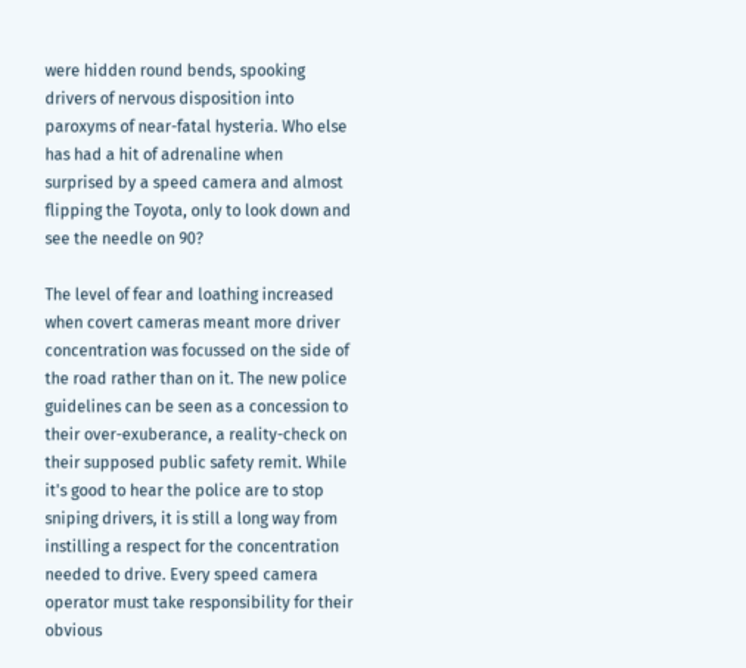were hidden round bends, spooking drivers of nervous disposition into paroxyms of near-fatal hysteria. Who else has had a hit of adrenaline when surprised by a speed camera and almost flipping the Toyota, only to look down and see the needle on 90?

The level of fear and loathing increased when covert cameras meant more driver concentration was focussed on the side of the road rather than on it. The new police guidelines can be seen as a concession to their over-exuberance, a reality-check on their supposed public safety remit. While it's good to hear the police are to stop sniping drivers, it is still a long way from instilling a respect for the concentration needed to drive. Every speed camera operator must take responsibility for their obvious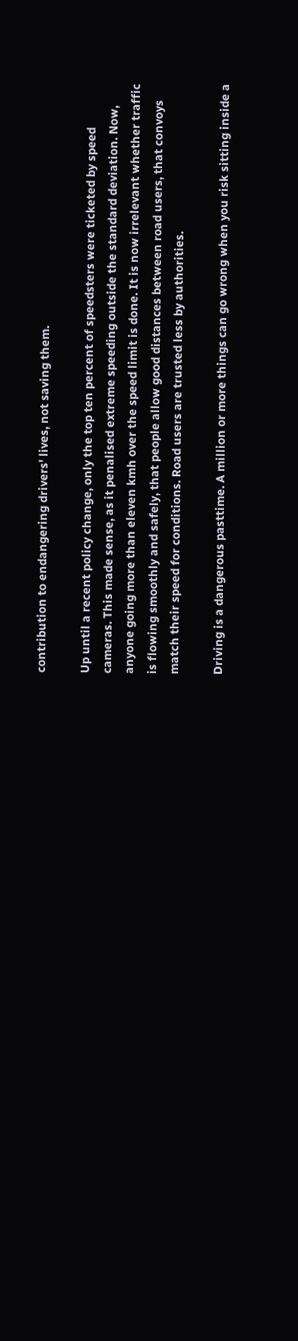contribution to endangering drivers' lives, not saving them.

Up until a recent policy change, only the top ten percent of speedsters were ticketed by speed cameras. This made sense, as it penalised extreme speeding outside the standard deviation. Now, anyone going more than eleven kmh over the speed limit is done. It is now irrelevant whether traffic is flowing smoothly and safely, that people allow good distances between road users, that convoys match their speed for conditions. Road users are trusted less by authorities.

Driving is a dangerous pasttime. A million or more things can go wrong when you risk sitting inside a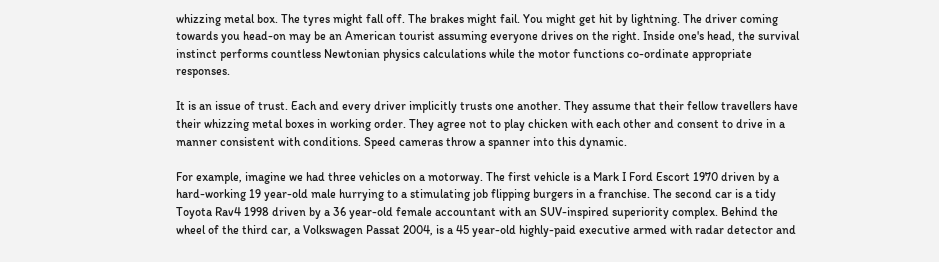whizzing metal box. The tyres might fall off. The brakes might fail. You might get hit by lightning. The driver coming towards you head-on may be an American tourist assuming everyone drives on the right. Inside one's head, the survival instinct performs countless Newtonian physics calculations while the motor functions co-ordinate appropriate responses.

It is an issue of trust. Each and every driver implicitly trusts one another. They assume that their fellow travellers have their whizzing metal boxes in working order. They agree not to play chicken with each other and consent to drive in a manner consistent with conditions. Speed cameras throw a spanner into this dynamic.

For example, imagine we had three vehicles on a motorway. The first vehicle is a Mark I Ford Escort 1970 driven by a hard-working 19 year-old male hurrying to a stimulating job flipping burgers in a franchise. The second car is a tidy Toyota Rav4 1998 driven by a 36 year-old female accountant with an SUV-inspired superiority complex. Behind the wheel of the third car, a Volkswagen Passat 2004, is a 45 year-old highly-paid executive armed with radar detector and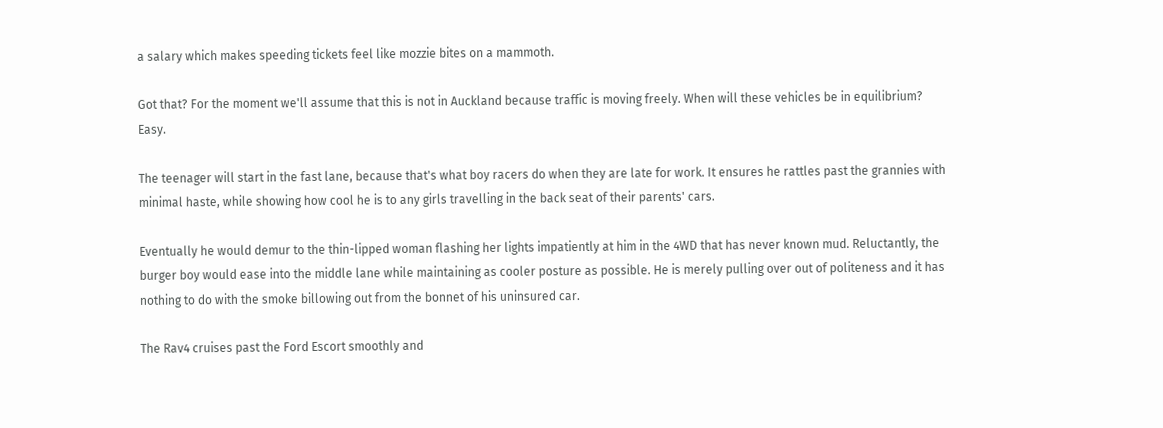a salary which makes speeding tickets feel like mozzie bites on a mammoth.

Got that? For the moment we'll assume that this is not in Auckland because traffic is moving freely. When will these vehicles be in equilibrium? Easy.

The teenager will start in the fast lane, because that's what boy racers do when they are late for work. It ensures he rattles past the grannies with minimal haste, while showing how cool he is to any girls travelling in the back seat of their parents' cars.

Eventually he would demur to the thin-lipped woman flashing her lights impatiently at him in the 4WD that has never known mud. Reluctantly, the burger boy would ease into the middle lane while maintaining as cooler posture as possible. He is merely pulling over out of politeness and it has nothing to do with the smoke billowing out from the bonnet of his uninsured car.

The Rav4 cruises past the Ford Escort smoothly and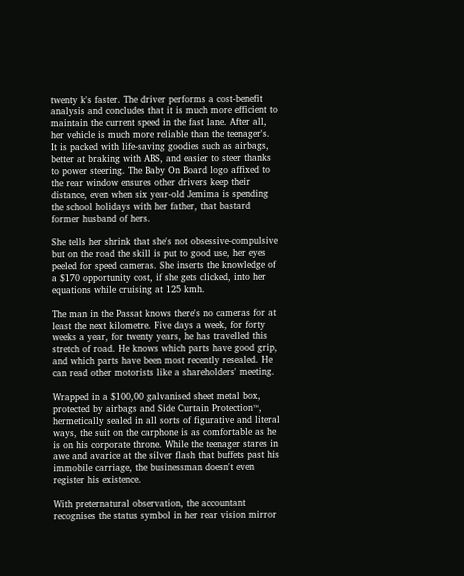twenty k's faster. The driver performs a cost-benefit analysis and concludes that it is much more efficient to maintain the current speed in the fast lane. After all, her vehicle is much more reliable than the teenager's. It is packed with life-saving goodies such as airbags, better at braking with ABS, and easier to steer thanks to power steering. The Baby On Board logo affixed to the rear window ensures other drivers keep their distance, even when six year-old Jemima is spending the school holidays with her father, that bastard former husband of hers.

She tells her shrink that she's not obsessive-compulsive but on the road the skill is put to good use, her eyes peeled for speed cameras. She inserts the knowledge of a $170 opportunity cost, if she gets clicked, into her equations while cruising at 125 kmh.

The man in the Passat knows there's no cameras for at least the next kilometre. Five days a week, for forty weeks a year, for twenty years, he has travelled this stretch of road. He knows which parts have good grip, and which parts have been most recently resealed. He can read other motorists like a shareholders' meeting.

Wrapped in a $100,00 galvanised sheet metal box, protected by airbags and Side Curtain Protection™, hermetically sealed in all sorts of figurative and literal ways, the suit on the carphone is as comfortable as he is on his corporate throne. While the teenager stares in awe and avarice at the silver flash that buffets past his immobile carriage, the businessman doesn't even register his existence.

With preternatural observation, the accountant recognises the status symbol in her rear vision mirror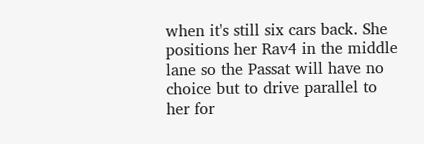when it's still six cars back. She positions her Rav4 in the middle lane so the Passat will have no choice but to drive parallel to her for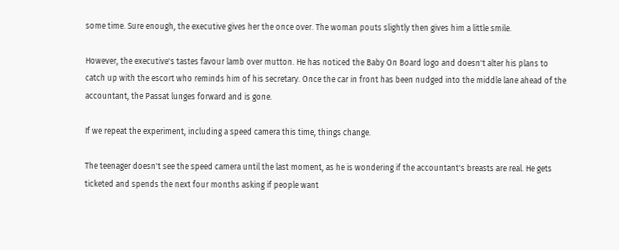some time. Sure enough, the executive gives her the once over. The woman pouts slightly then gives him a little smile.

However, the executive's tastes favour lamb over mutton. He has noticed the Baby On Board logo and doesn't alter his plans to catch up with the escort who reminds him of his secretary. Once the car in front has been nudged into the middle lane ahead of the accountant, the Passat lunges forward and is gone.

If we repeat the experiment, including a speed camera this time, things change.

The teenager doesn't see the speed camera until the last moment, as he is wondering if the accountant's breasts are real. He gets ticketed and spends the next four months asking if people want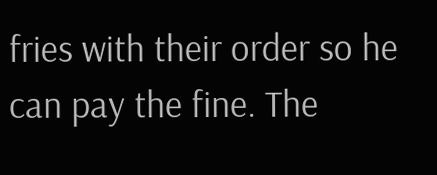fries with their order so he can pay the fine. The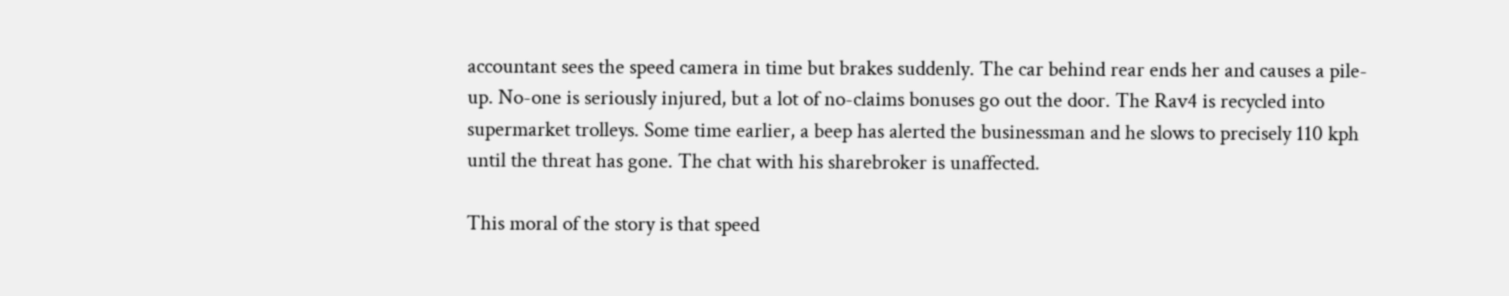accountant sees the speed camera in time but brakes suddenly. The car behind rear ends her and causes a pile-up. No-one is seriously injured, but a lot of no-claims bonuses go out the door. The Rav4 is recycled into supermarket trolleys. Some time earlier, a beep has alerted the businessman and he slows to precisely 110 kph until the threat has gone. The chat with his sharebroker is unaffected.

This moral of the story is that speed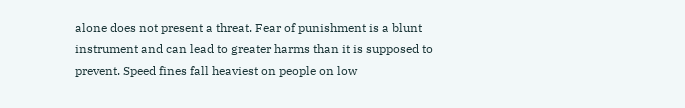alone does not present a threat. Fear of punishment is a blunt instrument and can lead to greater harms than it is supposed to prevent. Speed fines fall heaviest on people on low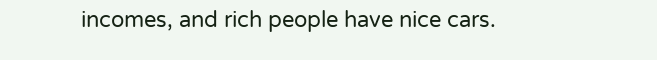incomes, and rich people have nice cars.